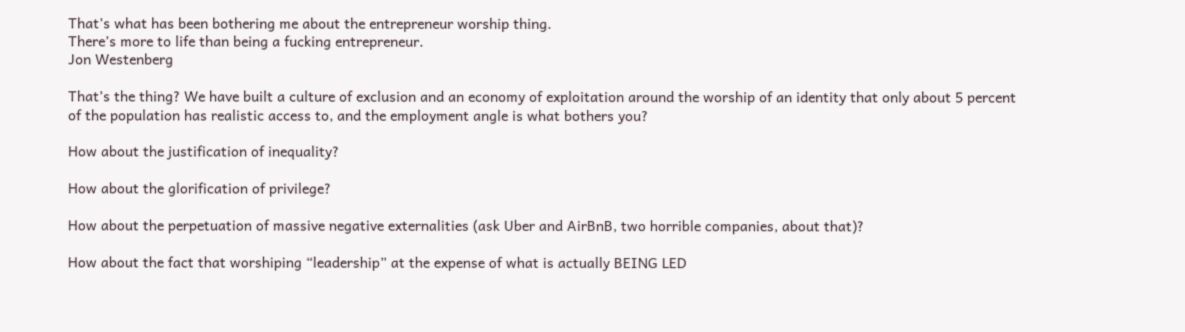That’s what has been bothering me about the entrepreneur worship thing.
There’s more to life than being a fucking entrepreneur.
Jon Westenberg

That’s the thing? We have built a culture of exclusion and an economy of exploitation around the worship of an identity that only about 5 percent of the population has realistic access to, and the employment angle is what bothers you?

How about the justification of inequality?

How about the glorification of privilege?

How about the perpetuation of massive negative externalities (ask Uber and AirBnB, two horrible companies, about that)?

How about the fact that worshiping “leadership” at the expense of what is actually BEING LED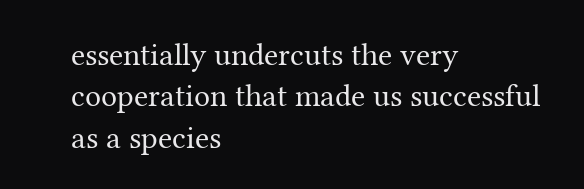essentially undercuts the very cooperation that made us successful as a species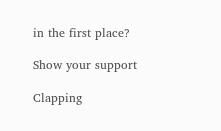in the first place?

Show your support

Clapping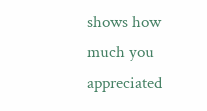shows how much you appreciated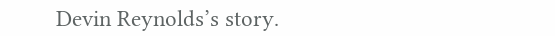Devin Reynolds’s story.